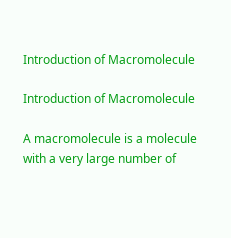Introduction of Macromolecule

Introduction of Macromolecule

A macromolecule is a molecule with a very large number of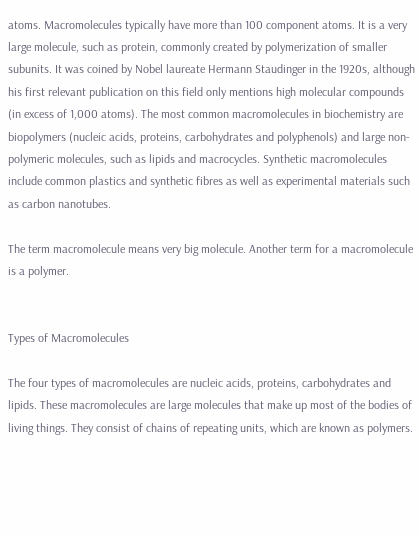atoms. Macromolecules typically have more than 100 component atoms. It is a very large molecule, such as protein, commonly created by polymerization of smaller subunits. It was coined by Nobel laureate Hermann Staudinger in the 1920s, although his first relevant publication on this field only mentions high molecular compounds (in excess of 1,000 atoms). The most common macromolecules in biochemistry are biopolymers (nucleic acids, proteins, carbohydrates and polyphenols) and large non-polymeric molecules, such as lipids and macrocycles. Synthetic macromolecules include common plastics and synthetic fibres as well as experimental materials such as carbon nanotubes.

The term macromolecule means very big molecule. Another term for a macromolecule is a polymer.


Types of Macromolecules

The four types of macromolecules are nucleic acids, proteins, carbohydrates and lipids. These macromolecules are large molecules that make up most of the bodies of living things. They consist of chains of repeating units, which are known as polymers.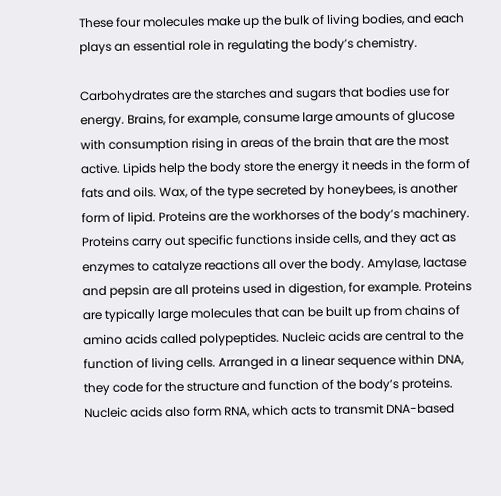These four molecules make up the bulk of living bodies, and each plays an essential role in regulating the body’s chemistry.

Carbohydrates are the starches and sugars that bodies use for energy. Brains, for example, consume large amounts of glucose with consumption rising in areas of the brain that are the most active. Lipids help the body store the energy it needs in the form of fats and oils. Wax, of the type secreted by honeybees, is another form of lipid. Proteins are the workhorses of the body’s machinery. Proteins carry out specific functions inside cells, and they act as enzymes to catalyze reactions all over the body. Amylase, lactase and pepsin are all proteins used in digestion, for example. Proteins are typically large molecules that can be built up from chains of amino acids called polypeptides. Nucleic acids are central to the function of living cells. Arranged in a linear sequence within DNA, they code for the structure and function of the body’s proteins. Nucleic acids also form RNA, which acts to transmit DNA-based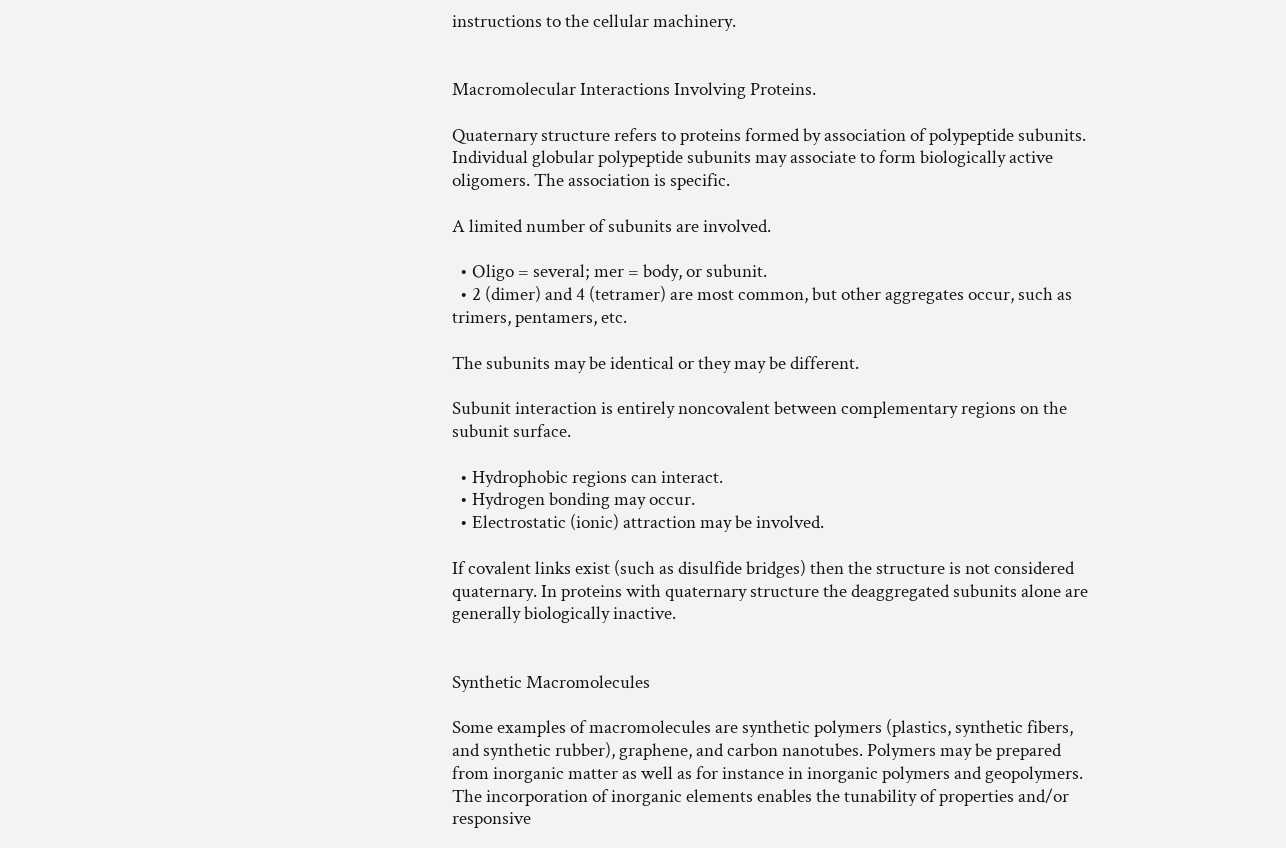instructions to the cellular machinery.


Macromolecular Interactions Involving Proteins.

Quaternary structure refers to proteins formed by association of polypeptide subunits. Individual globular polypeptide subunits may associate to form biologically active oligomers. The association is specific.

A limited number of subunits are involved.

  • Oligo = several; mer = body, or subunit.
  • 2 (dimer) and 4 (tetramer) are most common, but other aggregates occur, such as trimers, pentamers, etc.

The subunits may be identical or they may be different.

Subunit interaction is entirely noncovalent between complementary regions on the subunit surface.

  • Hydrophobic regions can interact.
  • Hydrogen bonding may occur.
  • Electrostatic (ionic) attraction may be involved.

If covalent links exist (such as disulfide bridges) then the structure is not considered quaternary. In proteins with quaternary structure the deaggregated subunits alone are generally biologically inactive.


Synthetic Macromolecules

Some examples of macromolecules are synthetic polymers (plastics, synthetic fibers, and synthetic rubber), graphene, and carbon nanotubes. Polymers may be prepared from inorganic matter as well as for instance in inorganic polymers and geopolymers. The incorporation of inorganic elements enables the tunability of properties and/or responsive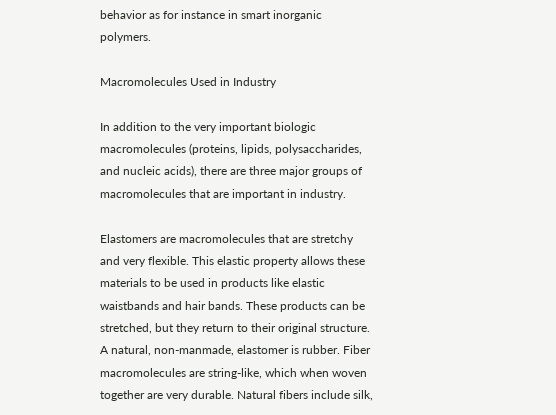behavior as for instance in smart inorganic polymers.

Macromolecules Used in Industry

In addition to the very important biologic macromolecules (proteins, lipids, polysaccharides, and nucleic acids), there are three major groups of macromolecules that are important in industry.

Elastomers are macromolecules that are stretchy and very flexible. This elastic property allows these materials to be used in products like elastic waistbands and hair bands. These products can be stretched, but they return to their original structure. A natural, non-manmade, elastomer is rubber. Fiber macromolecules are string-like, which when woven together are very durable. Natural fibers include silk,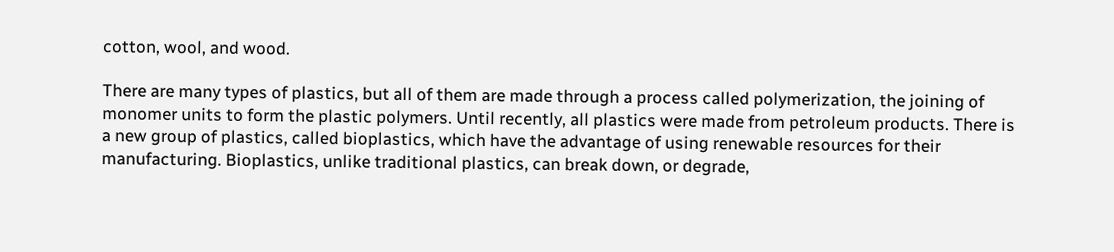cotton, wool, and wood.

There are many types of plastics, but all of them are made through a process called polymerization, the joining of monomer units to form the plastic polymers. Until recently, all plastics were made from petroleum products. There is a new group of plastics, called bioplastics, which have the advantage of using renewable resources for their manufacturing. Bioplastics, unlike traditional plastics, can break down, or degrade,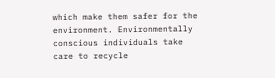which make them safer for the environment. Environmentally conscious individuals take care to recycle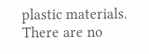plastic materials. There are no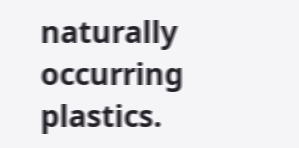naturally occurring plastics.